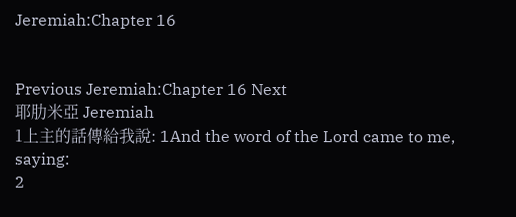Jeremiah:Chapter 16


Previous Jeremiah:Chapter 16 Next
耶肋米亞 Jeremiah
1上主的話傳給我說: 1And the word of the Lord came to me, saying:
2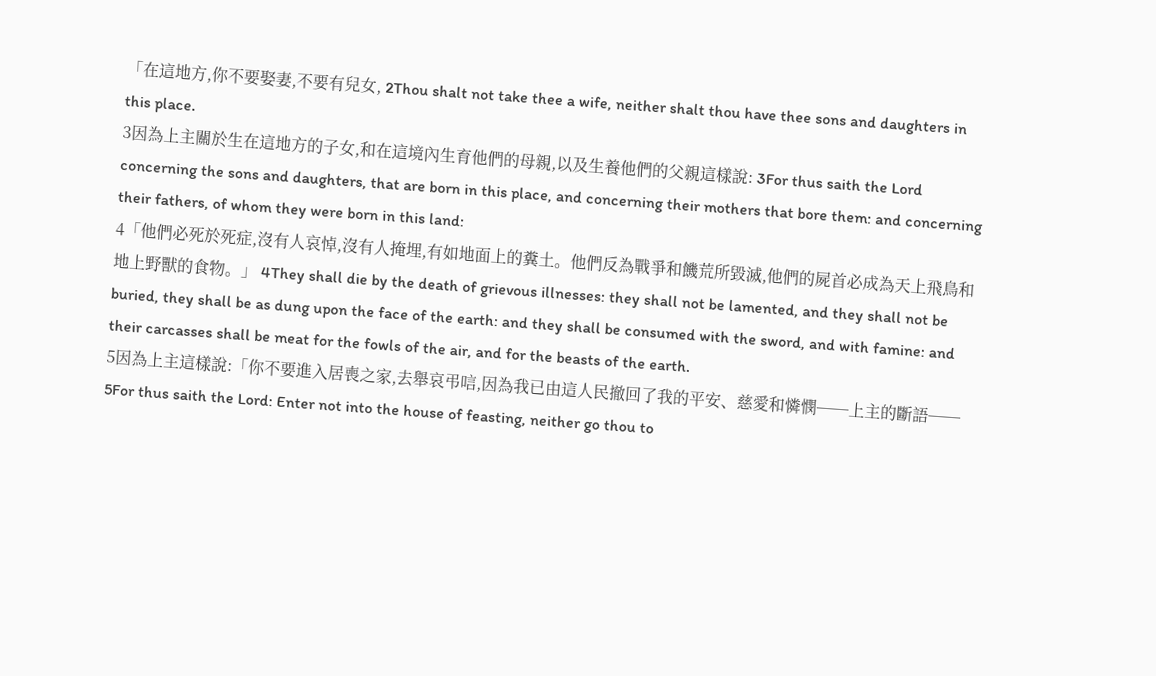「在這地方,你不要娶妻,不要有兒女, 2Thou shalt not take thee a wife, neither shalt thou have thee sons and daughters in this place.
3因為上主關於生在這地方的子女,和在這境內生育他們的母親,以及生養他們的父親這樣說: 3For thus saith the Lord concerning the sons and daughters, that are born in this place, and concerning their mothers that bore them: and concerning their fathers, of whom they were born in this land:
4「他們必死於死症,沒有人哀悼,沒有人掩埋,有如地面上的糞土。他們反為戰爭和饑荒所毀滅,他們的屍首必成為天上飛鳥和地上野獸的食物。」 4They shall die by the death of grievous illnesses: they shall not be lamented, and they shall not be buried, they shall be as dung upon the face of the earth: and they shall be consumed with the sword, and with famine: and their carcasses shall be meat for the fowls of the air, and for the beasts of the earth.
5因為上主這樣說:「你不要進入居喪之家,去舉哀弔唁,因為我已由這人民撤回了我的平安、慈愛和憐憫──上主的斷語── 5For thus saith the Lord: Enter not into the house of feasting, neither go thou to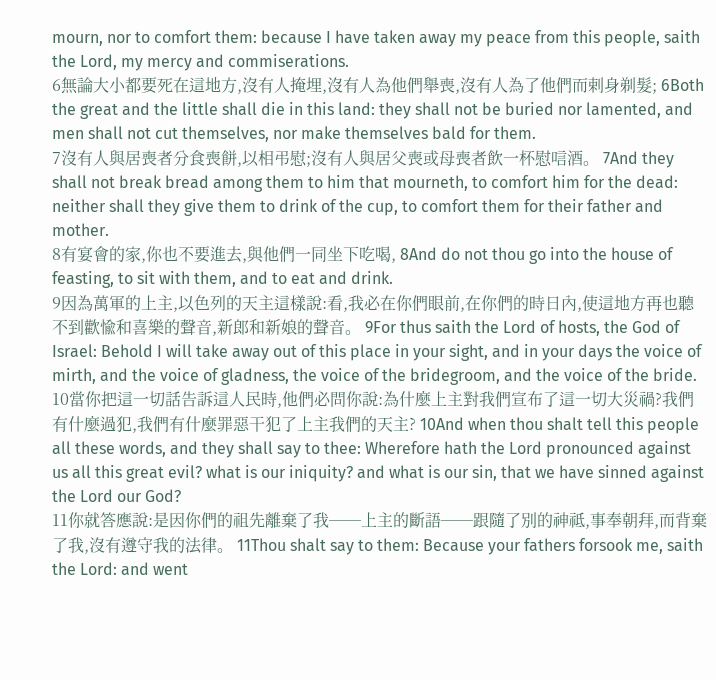mourn, nor to comfort them: because I have taken away my peace from this people, saith the Lord, my mercy and commiserations.
6無論大小都要死在這地方,沒有人掩埋,沒有人為他們舉喪,沒有人為了他們而剌身剃髮; 6Both the great and the little shall die in this land: they shall not be buried nor lamented, and men shall not cut themselves, nor make themselves bald for them.
7沒有人與居喪者分食喪餅,以相弔慰;沒有人與居父喪或母喪者飲一杯慰唁酒。 7And they shall not break bread among them to him that mourneth, to comfort him for the dead: neither shall they give them to drink of the cup, to comfort them for their father and mother.
8有宴會的家,你也不要進去,與他們一同坐下吃喝, 8And do not thou go into the house of feasting, to sit with them, and to eat and drink.
9因為萬軍的上主,以色列的天主這樣說:看,我必在你們眼前,在你們的時日內,使這地方再也聽不到歡愉和喜樂的聲音,新郎和新娘的聲音。 9For thus saith the Lord of hosts, the God of Israel: Behold I will take away out of this place in your sight, and in your days the voice of mirth, and the voice of gladness, the voice of the bridegroom, and the voice of the bride.
10當你把這一切話告訴這人民時,他們必問你說:為什麼上主對我們宣布了這一切大災禍?我們有什麼過犯,我們有什麼罪惡干犯了上主我們的天主? 10And when thou shalt tell this people all these words, and they shall say to thee: Wherefore hath the Lord pronounced against us all this great evil? what is our iniquity? and what is our sin, that we have sinned against the Lord our God?
11你就答應說:是因你們的祖先離棄了我──上主的斷語──跟隨了別的神祗,事奉朝拜,而背棄了我,沒有遵守我的法律。 11Thou shalt say to them: Because your fathers forsook me, saith the Lord: and went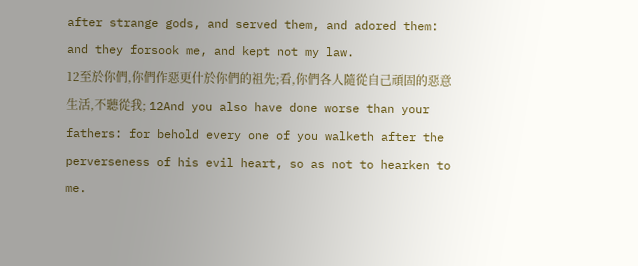after strange gods, and served them, and adored them: and they forsook me, and kept not my law.
12至於你們,你們作惡更什於你們的祖先;看,你們各人隨從自己頑固的惡意生活,不聽從我; 12And you also have done worse than your fathers: for behold every one of you walketh after the perverseness of his evil heart, so as not to hearken to me.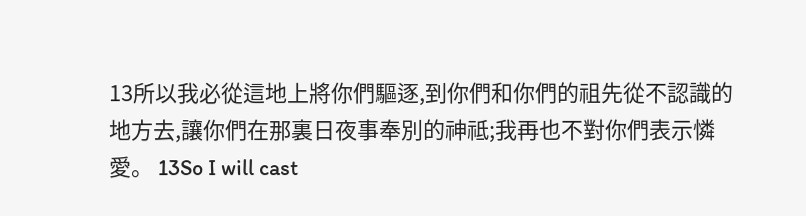13所以我必從這地上將你們驅逐,到你們和你們的祖先從不認識的地方去,讓你們在那裏日夜事奉別的神祗;我再也不對你們表示憐愛。 13So I will cast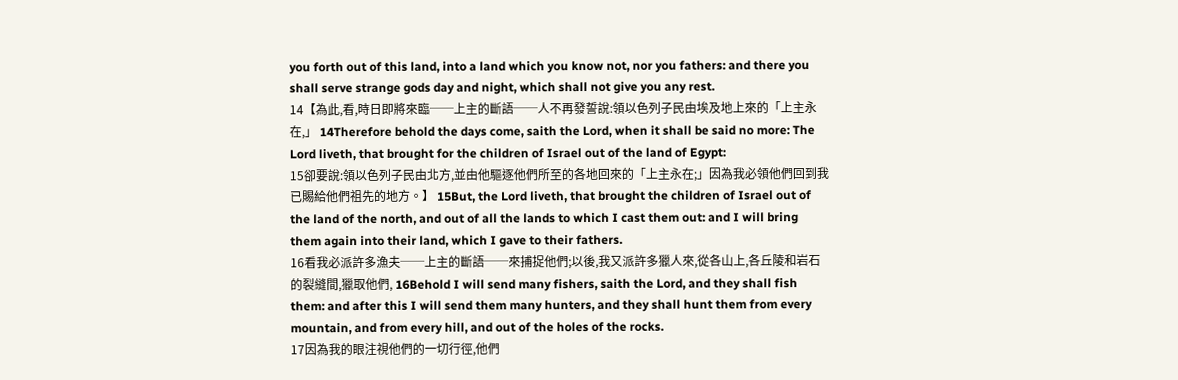you forth out of this land, into a land which you know not, nor you fathers: and there you shall serve strange gods day and night, which shall not give you any rest.
14【為此,看,時日即將來臨──上主的斷語──人不再發誓說:領以色列子民由埃及地上來的「上主永在,」 14Therefore behold the days come, saith the Lord, when it shall be said no more: The Lord liveth, that brought for the children of Israel out of the land of Egypt:
15卻要說:領以色列子民由北方,並由他驅逐他們所至的各地回來的「上主永在;」因為我必領他們回到我已賜給他們祖先的地方。】 15But, the Lord liveth, that brought the children of Israel out of the land of the north, and out of all the lands to which I cast them out: and I will bring them again into their land, which I gave to their fathers.
16看我必派許多漁夫──上主的斷語──來捕捉他們;以後,我又派許多獵人來,從各山上,各丘陵和岩石的裂縫間,獵取他們, 16Behold I will send many fishers, saith the Lord, and they shall fish them: and after this I will send them many hunters, and they shall hunt them from every mountain, and from every hill, and out of the holes of the rocks.
17因為我的眼注視他們的一切行徑,他們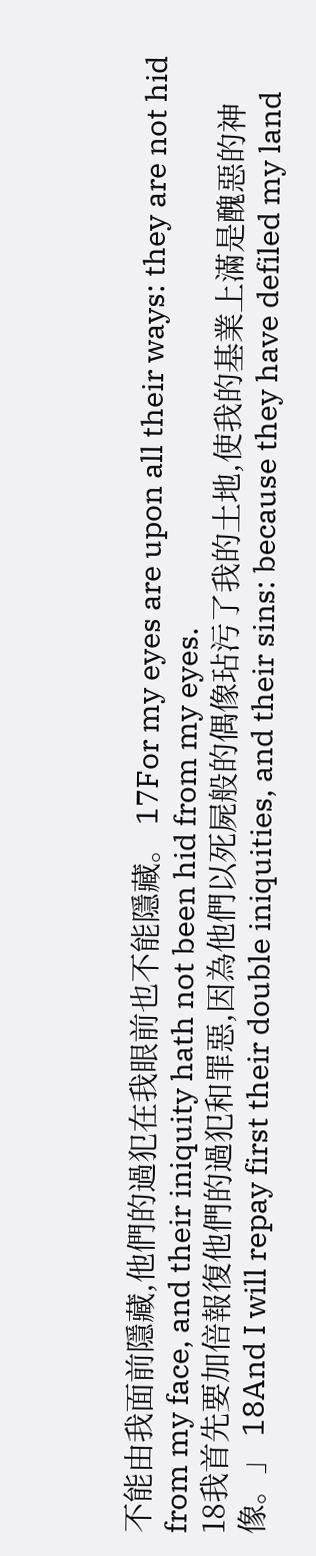不能由我面前隱藏,他們的過犯在我眼前也不能隱藏。 17For my eyes are upon all their ways: they are not hid from my face, and their iniquity hath not been hid from my eyes.
18我首先要加倍報復他們的過犯和罪惡,因為他們以死屍般的偶像玷污了我的土地,使我的基業上滿是醜惡的神像。」 18And I will repay first their double iniquities, and their sins: because they have defiled my land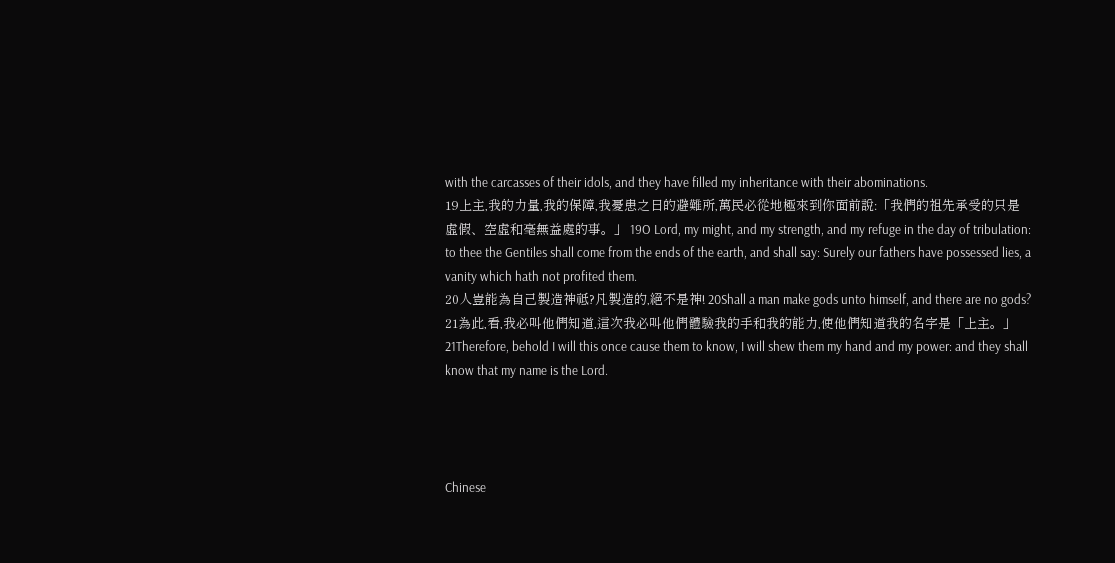with the carcasses of their idols, and they have filled my inheritance with their abominations.
19上主,我的力量,我的保障,我憂患之日的避難所,萬民必從地極來到你面前說:「我們的祖先承受的只是虛假、空虛和毫無益處的事。」 19O Lord, my might, and my strength, and my refuge in the day of tribulation: to thee the Gentiles shall come from the ends of the earth, and shall say: Surely our fathers have possessed lies, a vanity which hath not profited them.
20人豈能為自己製造神祗?凡製造的,絕不是神! 20Shall a man make gods unto himself, and there are no gods?
21為此,看,我必叫他們知道,這次我必叫他們體驗我的手和我的能力,使他們知道我的名字是「上主。」 21Therefore, behold I will this once cause them to know, I will shew them my hand and my power: and they shall know that my name is the Lord.




Chinese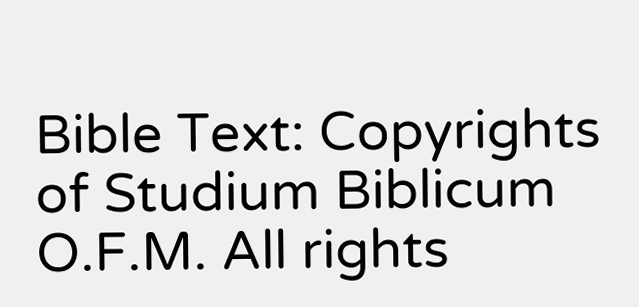Bible Text: Copyrights of Studium Biblicum O.F.M. All rights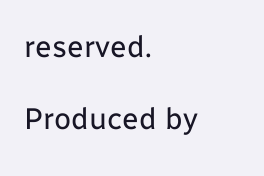reserved.

Produced by